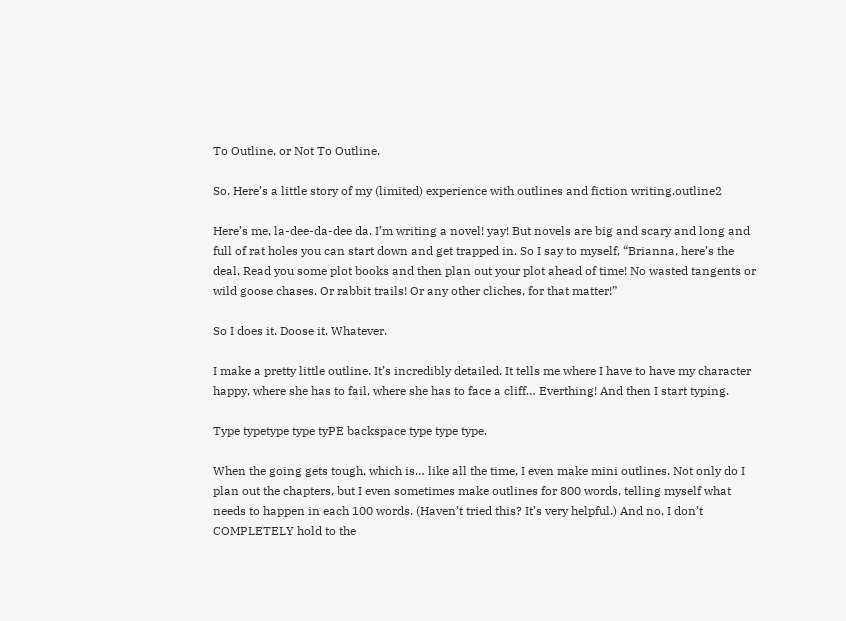To Outline, or Not To Outline.

So. Here’s a little story of my (limited) experience with outlines and fiction writing.outline2

Here’s me, la-dee-da-dee da. I’m writing a novel! yay! But novels are big and scary and long and full of rat holes you can start down and get trapped in. So I say to myself, “Brianna, here’s the deal. Read you some plot books and then plan out your plot ahead of time! No wasted tangents or wild goose chases. Or rabbit trails! Or any other cliches, for that matter!”

So I does it. Doose it. Whatever.

I make a pretty little outline. It’s incredibly detailed. It tells me where I have to have my character happy, where she has to fail, where she has to face a cliff… Everthing! And then I start typing.

Type typetype type tyPE backspace type type type.

When the going gets tough, which is… like all the time, I even make mini outlines. Not only do I plan out the chapters, but I even sometimes make outlines for 800 words, telling myself what needs to happen in each 100 words. (Haven’t tried this? It’s very helpful.) And no, I don’t COMPLETELY hold to the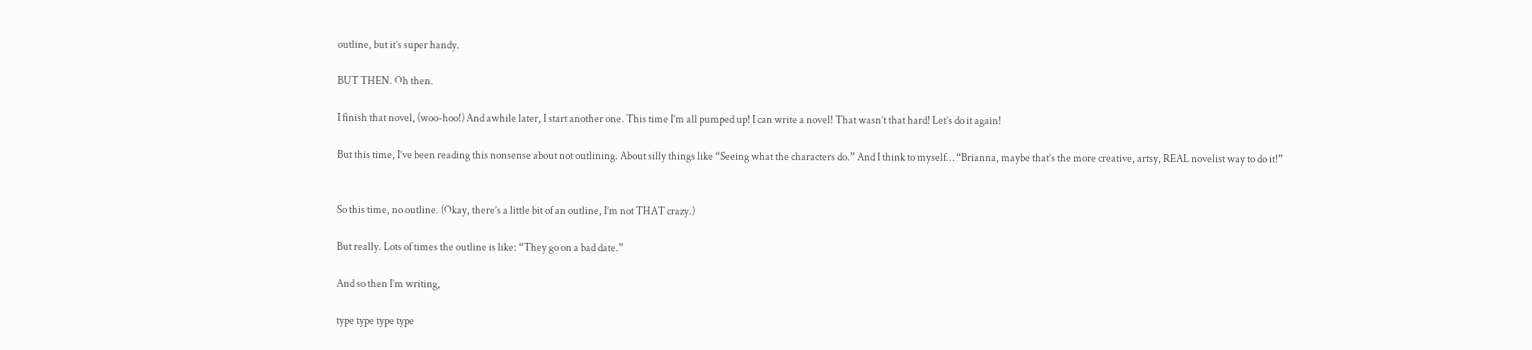outline, but it’s super handy.

BUT THEN. Oh then.

I finish that novel, (woo-hoo!) And awhile later, I start another one. This time I’m all pumped up! I can write a novel! That wasn’t that hard! Let’s do it again!

But this time, I’ve been reading this nonsense about not outlining. About silly things like “Seeing what the characters do.” And I think to myself… “Brianna, maybe that’s the more creative, artsy, REAL novelist way to do it!”


So this time, no outline. (Okay, there’s a little bit of an outline, I’m not THAT crazy.)

But really. Lots of times the outline is like: “They go on a bad date.”

And so then I’m writing,

type type type type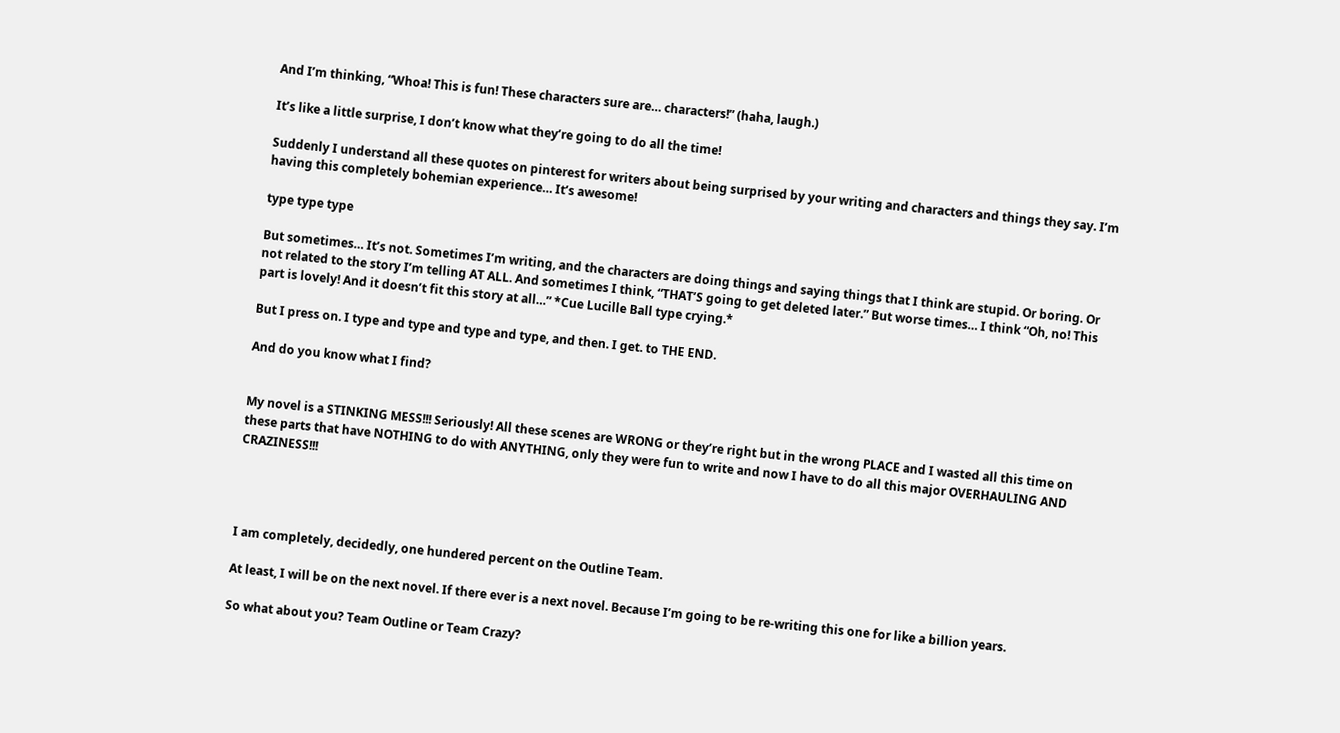And I’m thinking, “Whoa! This is fun! These characters sure are… characters!” (haha, laugh.)

It’s like a little surprise, I don’t know what they’re going to do all the time!

Suddenly I understand all these quotes on pinterest for writers about being surprised by your writing and characters and things they say. I’m having this completely bohemian experience… It’s awesome!

type type type

But sometimes… It’s not. Sometimes I’m writing, and the characters are doing things and saying things that I think are stupid. Or boring. Or not related to the story I’m telling AT ALL. And sometimes I think, “THAT’S going to get deleted later.” But worse times… I think “Oh, no! This part is lovely! And it doesn’t fit this story at all…” *Cue Lucille Ball type crying.*

But I press on. I type and type and type and type, and then. I get. to THE END.

And do you know what I find?


My novel is a STINKING MESS!!! Seriously! All these scenes are WRONG or they’re right but in the wrong PLACE and I wasted all this time on these parts that have NOTHING to do with ANYTHING, only they were fun to write and now I have to do all this major OVERHAULING AND CRAZINESS!!!




I am completely, decidedly, one hundered percent on the Outline Team.

At least, I will be on the next novel. If there ever is a next novel. Because I’m going to be re-writing this one for like a billion years.

So what about you? Team Outline or Team Crazy?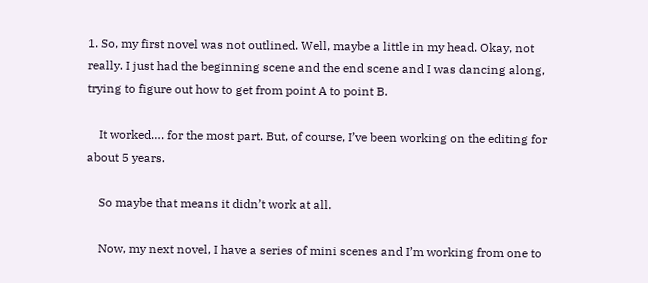1. So, my first novel was not outlined. Well, maybe a little in my head. Okay, not really. I just had the beginning scene and the end scene and I was dancing along, trying to figure out how to get from point A to point B.

    It worked…. for the most part. But, of course, I’ve been working on the editing for about 5 years.

    So maybe that means it didn’t work at all.

    Now, my next novel, I have a series of mini scenes and I’m working from one to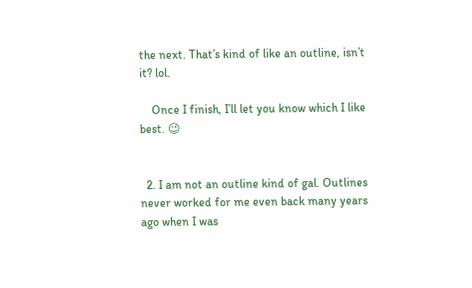the next. That’s kind of like an outline, isn’t it? lol.

    Once I finish, I’ll let you know which I like best. 😉


  2. I am not an outline kind of gal. Outlines never worked for me even back many years ago when I was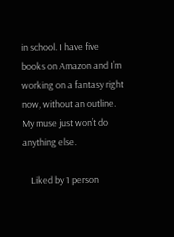in school. I have five books on Amazon and I’m working on a fantasy right now, without an outline. My muse just won’t do anything else.

    Liked by 1 person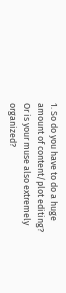1. So do you have to do a huge amount of content/plot editing? Or is your muse also extremely organized?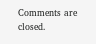Comments are closed.